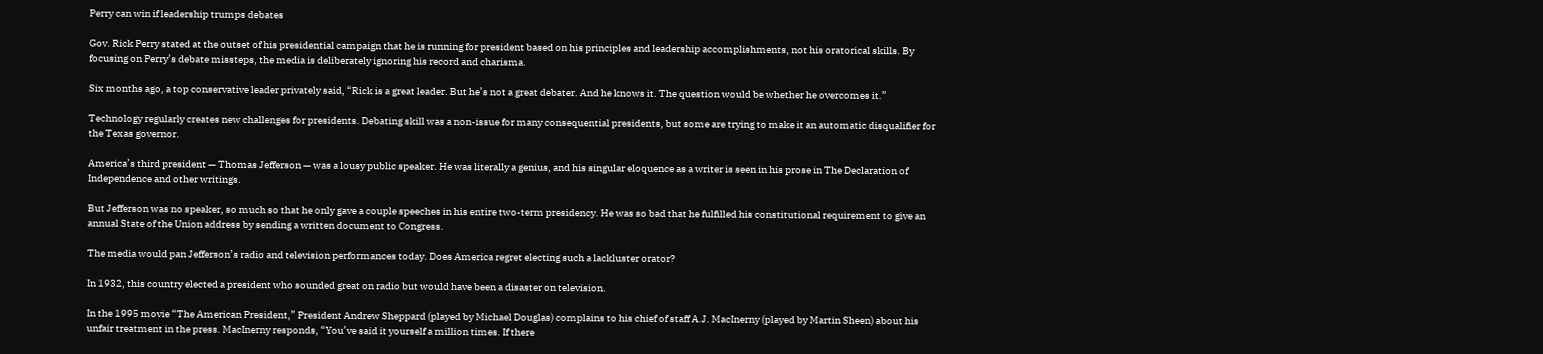Perry can win if leadership trumps debates

Gov. Rick Perry stated at the outset of his presidential campaign that he is running for president based on his principles and leadership accomplishments, not his oratorical skills. By focusing on Perry’s debate missteps, the media is deliberately ignoring his record and charisma.

Six months ago, a top conservative leader privately said, “Rick is a great leader. But he’s not a great debater. And he knows it. The question would be whether he overcomes it.”

Technology regularly creates new challenges for presidents. Debating skill was a non-issue for many consequential presidents, but some are trying to make it an automatic disqualifier for the Texas governor.

America’s third president — Thomas Jefferson — was a lousy public speaker. He was literally a genius, and his singular eloquence as a writer is seen in his prose in The Declaration of Independence and other writings.

But Jefferson was no speaker, so much so that he only gave a couple speeches in his entire two-term presidency. He was so bad that he fulfilled his constitutional requirement to give an annual State of the Union address by sending a written document to Congress.

The media would pan Jefferson’s radio and television performances today. Does America regret electing such a lackluster orator?

In 1932, this country elected a president who sounded great on radio but would have been a disaster on television.

In the 1995 movie “The American President,” President Andrew Sheppard (played by Michael Douglas) complains to his chief of staff A.J. MacInerny (played by Martin Sheen) about his unfair treatment in the press. MacInerny responds, “You’ve said it yourself a million times. If there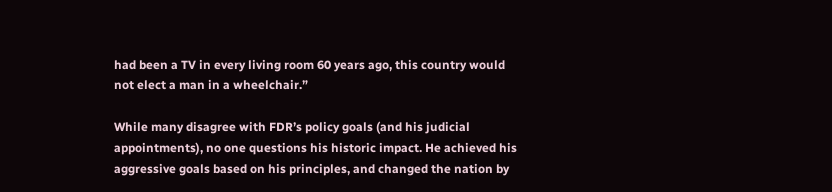had been a TV in every living room 60 years ago, this country would not elect a man in a wheelchair.”

While many disagree with FDR’s policy goals (and his judicial appointments), no one questions his historic impact. He achieved his aggressive goals based on his principles, and changed the nation by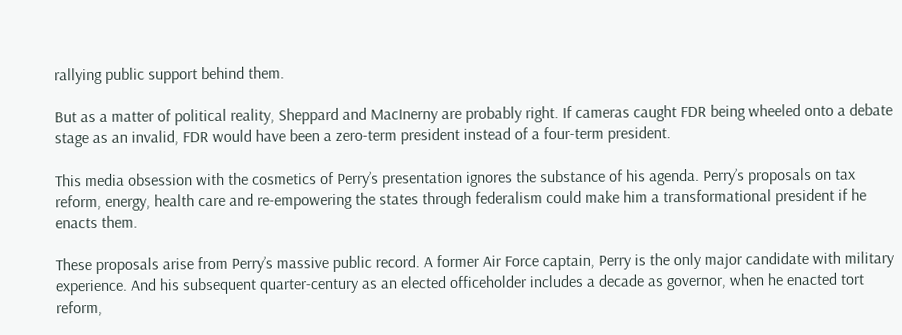rallying public support behind them.

But as a matter of political reality, Sheppard and MacInerny are probably right. If cameras caught FDR being wheeled onto a debate stage as an invalid, FDR would have been a zero-term president instead of a four-term president.

This media obsession with the cosmetics of Perry’s presentation ignores the substance of his agenda. Perry’s proposals on tax reform, energy, health care and re-empowering the states through federalism could make him a transformational president if he enacts them.

These proposals arise from Perry’s massive public record. A former Air Force captain, Perry is the only major candidate with military experience. And his subsequent quarter-century as an elected officeholder includes a decade as governor, when he enacted tort reform,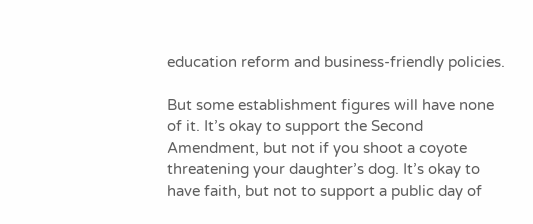education reform and business-friendly policies.

But some establishment figures will have none of it. It’s okay to support the Second Amendment, but not if you shoot a coyote threatening your daughter’s dog. It’s okay to have faith, but not to support a public day of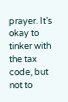prayer. It’s okay to tinker with the tax code, but not to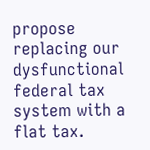propose replacing our dysfunctional federal tax system with a flat tax.